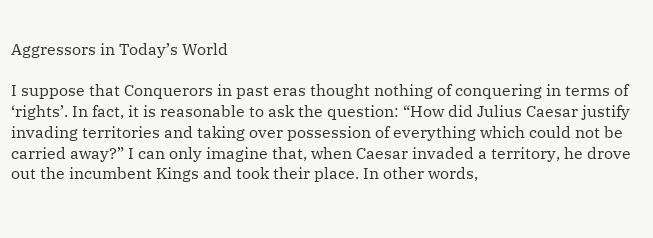Aggressors in Today’s World

I suppose that Conquerors in past eras thought nothing of conquering in terms of ‘rights’. In fact, it is reasonable to ask the question: “How did Julius Caesar justify invading territories and taking over possession of everything which could not be carried away?” I can only imagine that, when Caesar invaded a territory, he drove out the incumbent Kings and took their place. In other words,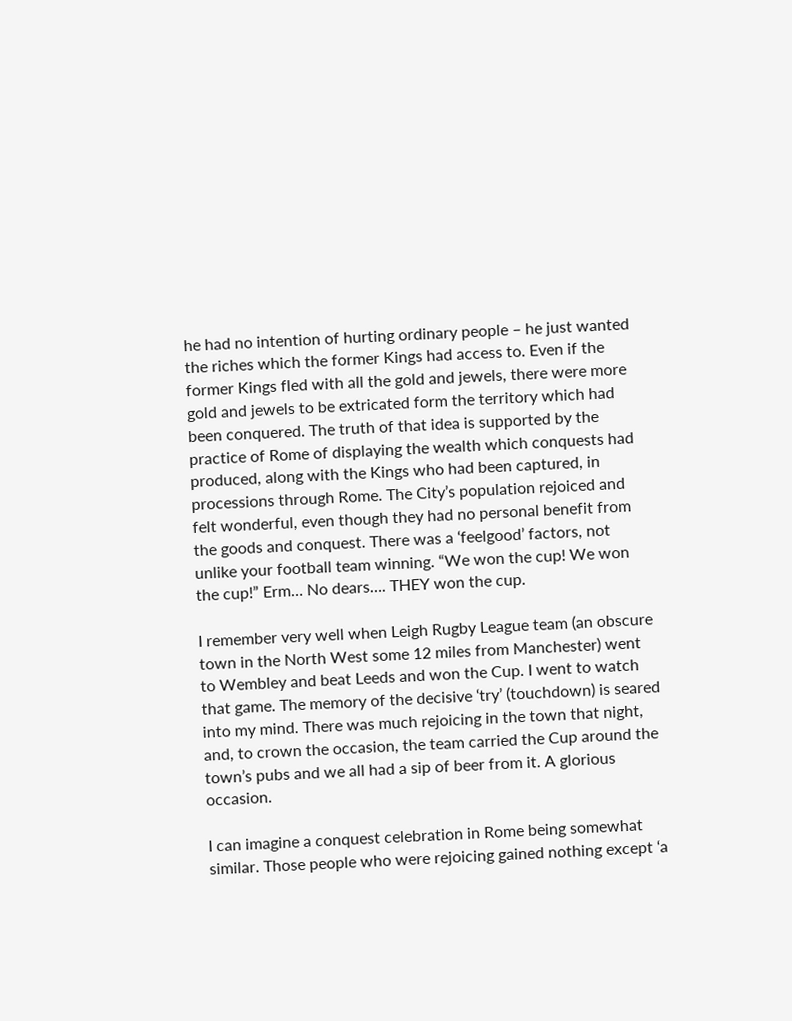he had no intention of hurting ordinary people – he just wanted the riches which the former Kings had access to. Even if the former Kings fled with all the gold and jewels, there were more gold and jewels to be extricated form the territory which had been conquered. The truth of that idea is supported by the practice of Rome of displaying the wealth which conquests had produced, along with the Kings who had been captured, in processions through Rome. The City’s population rejoiced and felt wonderful, even though they had no personal benefit from the goods and conquest. There was a ‘feelgood’ factors, not unlike your football team winning. “We won the cup! We won the cup!” Erm… No dears…. THEY won the cup.

I remember very well when Leigh Rugby League team (an obscure town in the North West some 12 miles from Manchester) went to Wembley and beat Leeds and won the Cup. I went to watch that game. The memory of the decisive ‘try’ (touchdown) is seared into my mind. There was much rejoicing in the town that night, and, to crown the occasion, the team carried the Cup around the town’s pubs and we all had a sip of beer from it. A glorious occasion.

I can imagine a conquest celebration in Rome being somewhat similar. Those people who were rejoicing gained nothing except ‘a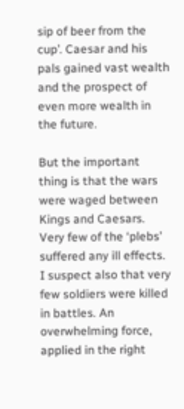sip of beer from the cup’. Caesar and his pals gained vast wealth and the prospect of even more wealth in the future.

But the important thing is that the wars were waged between Kings and Caesars. Very few of the ‘plebs’ suffered any ill effects. I suspect also that very few soldiers were killed in battles. An overwhelming force, applied in the right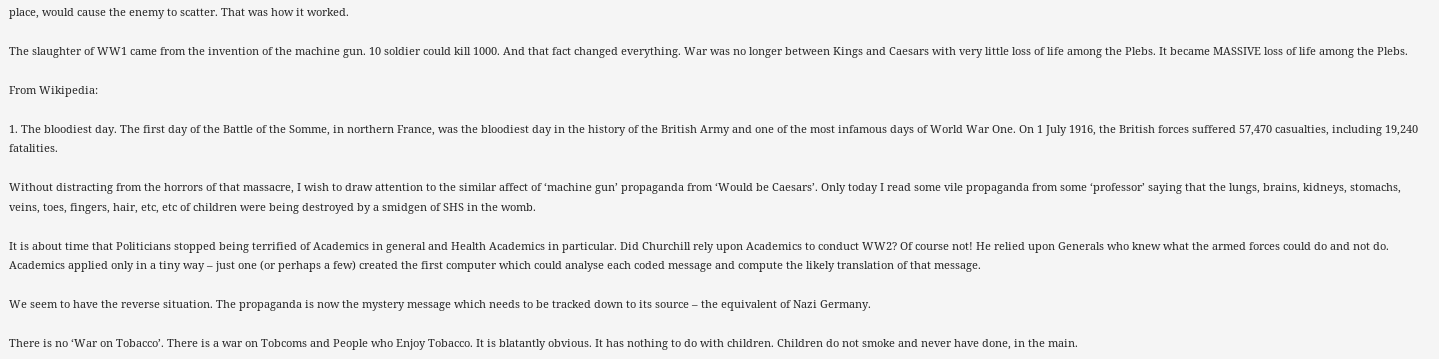place, would cause the enemy to scatter. That was how it worked.

The slaughter of WW1 came from the invention of the machine gun. 10 soldier could kill 1000. And that fact changed everything. War was no longer between Kings and Caesars with very little loss of life among the Plebs. It became MASSIVE loss of life among the Plebs.

From Wikipedia:

1. The bloodiest day. The first day of the Battle of the Somme, in northern France, was the bloodiest day in the history of the British Army and one of the most infamous days of World War One. On 1 July 1916, the British forces suffered 57,470 casualties, including 19,240 fatalities.

Without distracting from the horrors of that massacre, I wish to draw attention to the similar affect of ‘machine gun’ propaganda from ‘Would be Caesars’. Only today I read some vile propaganda from some ‘professor’ saying that the lungs, brains, kidneys, stomachs, veins, toes, fingers, hair, etc, etc of children were being destroyed by a smidgen of SHS in the womb.

It is about time that Politicians stopped being terrified of Academics in general and Health Academics in particular. Did Churchill rely upon Academics to conduct WW2? Of course not! He relied upon Generals who knew what the armed forces could do and not do. Academics applied only in a tiny way – just one (or perhaps a few) created the first computer which could analyse each coded message and compute the likely translation of that message.

We seem to have the reverse situation. The propaganda is now the mystery message which needs to be tracked down to its source – the equivalent of Nazi Germany.

There is no ‘War on Tobacco’. There is a war on Tobcoms and People who Enjoy Tobacco. It is blatantly obvious. It has nothing to do with children. Children do not smoke and never have done, in the main.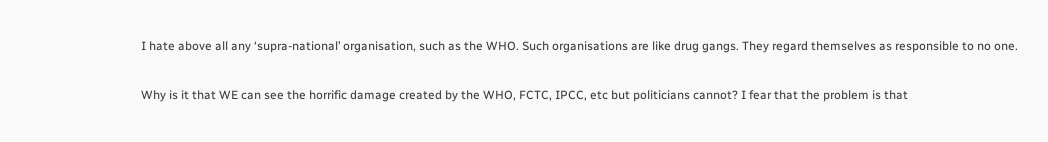I hate above all any ‘supra-national’ organisation, such as the WHO. Such organisations are like drug gangs. They regard themselves as responsible to no one.

Why is it that WE can see the horrific damage created by the WHO, FCTC, IPCC, etc but politicians cannot? I fear that the problem is that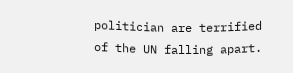politician are terrified of the UN falling apart.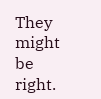They might be right.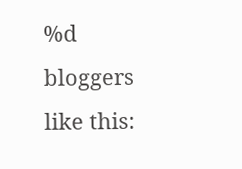%d bloggers like this: